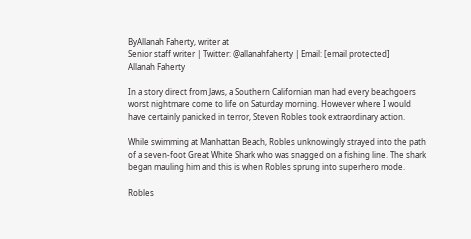ByAllanah Faherty, writer at
Senior staff writer | Twitter: @allanahfaherty | Email: [email protected]
Allanah Faherty

In a story direct from Jaws, a Southern Californian man had every beachgoers worst nightmare come to life on Saturday morning. However where I would have certainly panicked in terror, Steven Robles took extraordinary action.

While swimming at Manhattan Beach, Robles unknowingly strayed into the path of a seven-foot Great White Shark who was snagged on a fishing line. The shark began mauling him and this is when Robles sprung into superhero mode.

Robles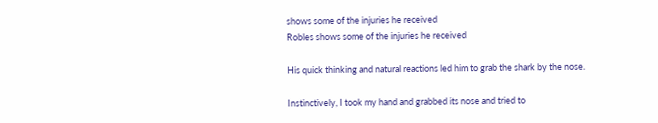shows some of the injuries he received
Robles shows some of the injuries he received

His quick thinking and natural reactions led him to grab the shark by the nose.

Instinctively, I took my hand and grabbed its nose and tried to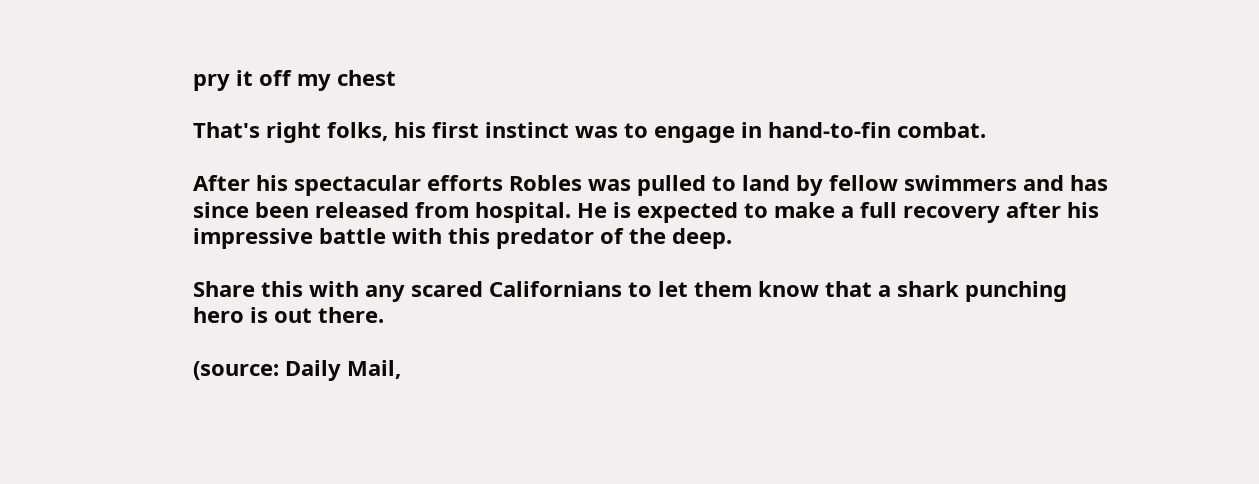pry it off my chest

That's right folks, his first instinct was to engage in hand-to-fin combat.

After his spectacular efforts Robles was pulled to land by fellow swimmers and has since been released from hospital. He is expected to make a full recovery after his impressive battle with this predator of the deep.

Share this with any scared Californians to let them know that a shark punching hero is out there.

(source: Daily Mail,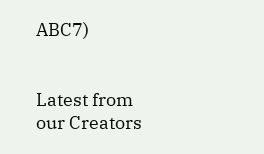ABC7)


Latest from our Creators